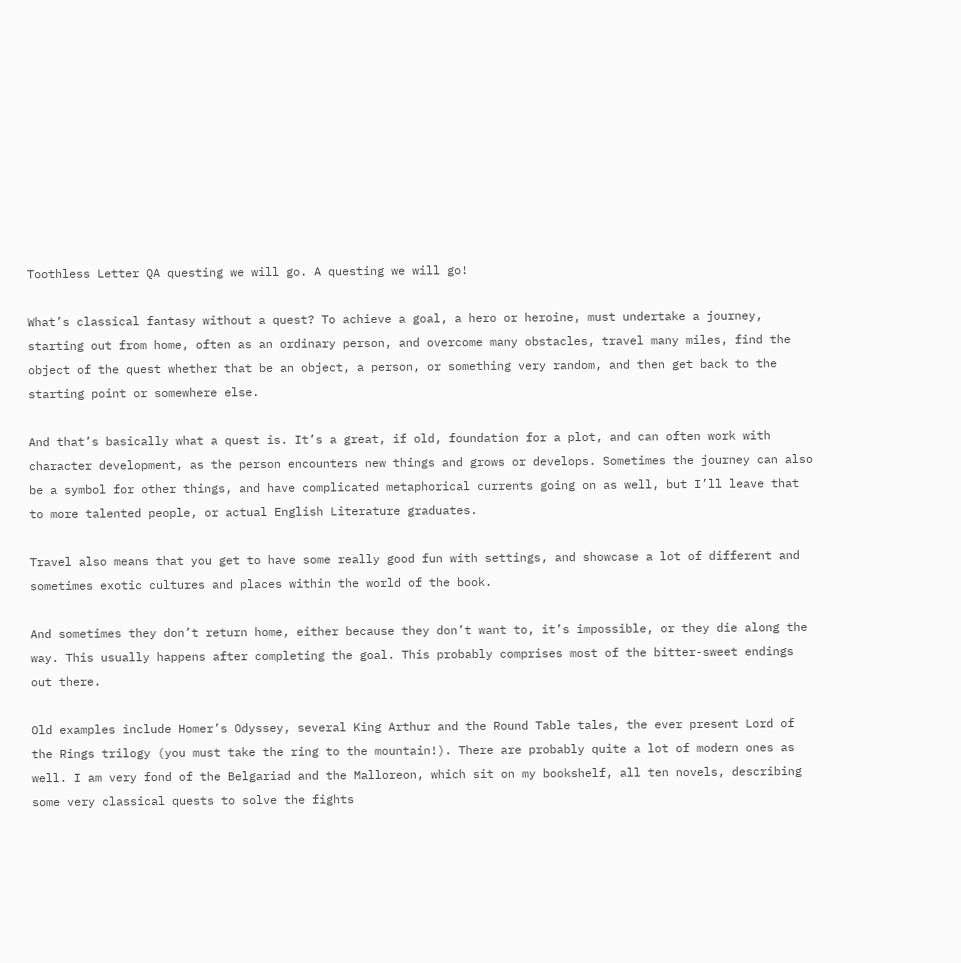Toothless Letter QA questing we will go. A questing we will go!

What’s classical fantasy without a quest? To achieve a goal, a hero or heroine, must undertake a journey, starting out from home, often as an ordinary person, and overcome many obstacles, travel many miles, find the object of the quest whether that be an object, a person, or something very random, and then get back to the starting point or somewhere else.

And that’s basically what a quest is. It’s a great, if old, foundation for a plot, and can often work with character development, as the person encounters new things and grows or develops. Sometimes the journey can also be a symbol for other things, and have complicated metaphorical currents going on as well, but I’ll leave that to more talented people, or actual English Literature graduates.

Travel also means that you get to have some really good fun with settings, and showcase a lot of different and sometimes exotic cultures and places within the world of the book.

And sometimes they don’t return home, either because they don’t want to, it’s impossible, or they die along the way. This usually happens after completing the goal. This probably comprises most of the bitter-sweet endings out there.

Old examples include Homer’s Odyssey, several King Arthur and the Round Table tales, the ever present Lord of the Rings trilogy (you must take the ring to the mountain!). There are probably quite a lot of modern ones as well. I am very fond of the Belgariad and the Malloreon, which sit on my bookshelf, all ten novels, describing some very classical quests to solve the fights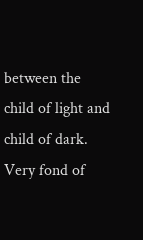between the child of light and child of dark. Very fond of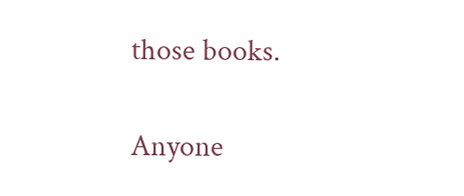those books.

Anyone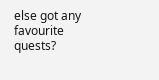else got any favourite quests?